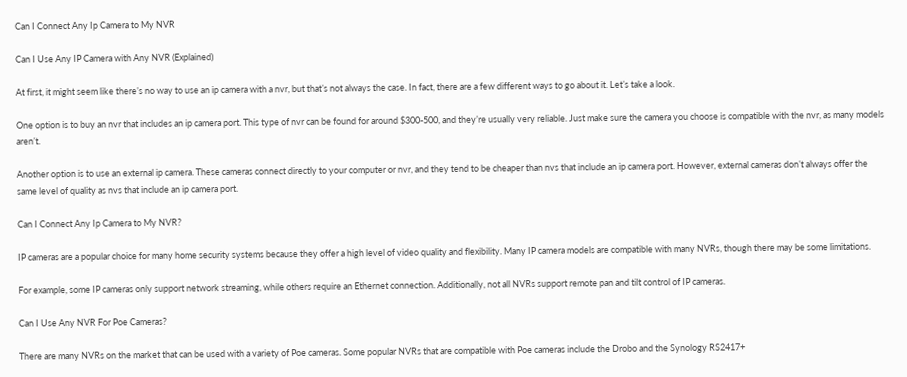Can I Connect Any Ip Camera to My NVR

Can I Use Any IP Camera with Any NVR (Explained)

At first, it might seem like there’s no way to use an ip camera with a nvr, but that’s not always the case. In fact, there are a few different ways to go about it. Let’s take a look.

One option is to buy an nvr that includes an ip camera port. This type of nvr can be found for around $300-500, and they’re usually very reliable. Just make sure the camera you choose is compatible with the nvr, as many models aren’t.

Another option is to use an external ip camera. These cameras connect directly to your computer or nvr, and they tend to be cheaper than nvs that include an ip camera port. However, external cameras don’t always offer the same level of quality as nvs that include an ip camera port.

Can I Connect Any Ip Camera to My NVR?

IP cameras are a popular choice for many home security systems because they offer a high level of video quality and flexibility. Many IP camera models are compatible with many NVRs, though there may be some limitations.

For example, some IP cameras only support network streaming, while others require an Ethernet connection. Additionally, not all NVRs support remote pan and tilt control of IP cameras.

Can I Use Any NVR For Poe Cameras?

There are many NVRs on the market that can be used with a variety of Poe cameras. Some popular NVRs that are compatible with Poe cameras include the Drobo and the Synology RS2417+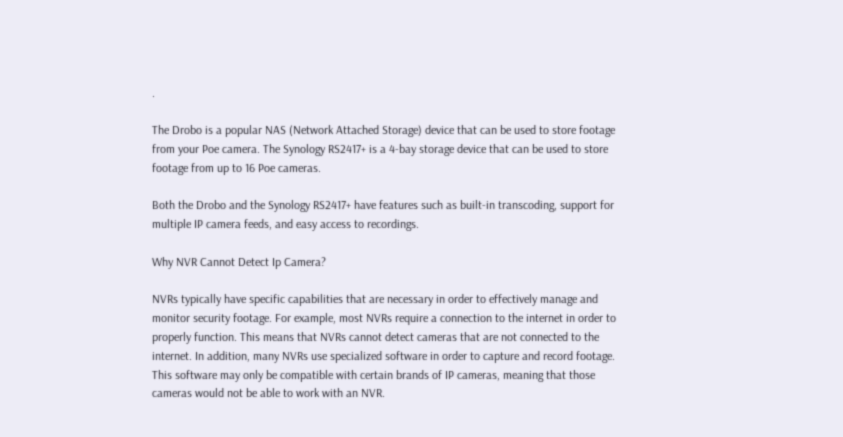.

The Drobo is a popular NAS (Network Attached Storage) device that can be used to store footage from your Poe camera. The Synology RS2417+ is a 4-bay storage device that can be used to store footage from up to 16 Poe cameras.

Both the Drobo and the Synology RS2417+ have features such as built-in transcoding, support for multiple IP camera feeds, and easy access to recordings.

Why NVR Cannot Detect Ip Camera?

NVRs typically have specific capabilities that are necessary in order to effectively manage and monitor security footage. For example, most NVRs require a connection to the internet in order to properly function. This means that NVRs cannot detect cameras that are not connected to the internet. In addition, many NVRs use specialized software in order to capture and record footage. This software may only be compatible with certain brands of IP cameras, meaning that those cameras would not be able to work with an NVR.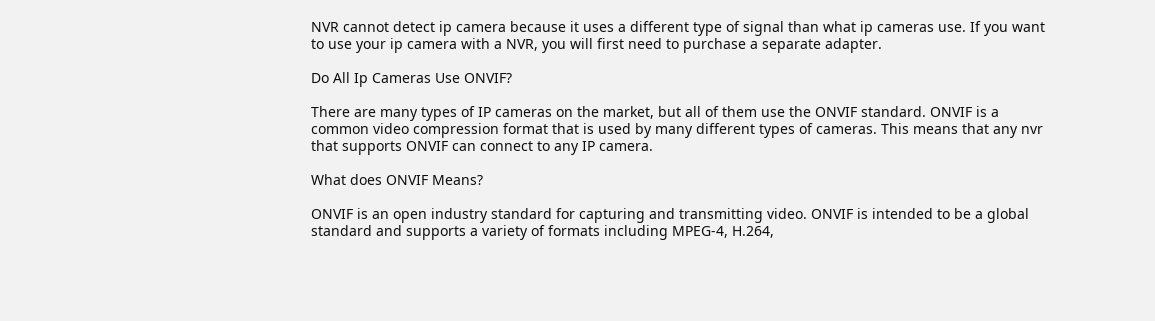NVR cannot detect ip camera because it uses a different type of signal than what ip cameras use. If you want to use your ip camera with a NVR, you will first need to purchase a separate adapter.

Do All Ip Cameras Use ONVIF?

There are many types of IP cameras on the market, but all of them use the ONVIF standard. ONVIF is a common video compression format that is used by many different types of cameras. This means that any nvr that supports ONVIF can connect to any IP camera.

What does ONVIF Means?

ONVIF is an open industry standard for capturing and transmitting video. ONVIF is intended to be a global standard and supports a variety of formats including MPEG-4, H.264,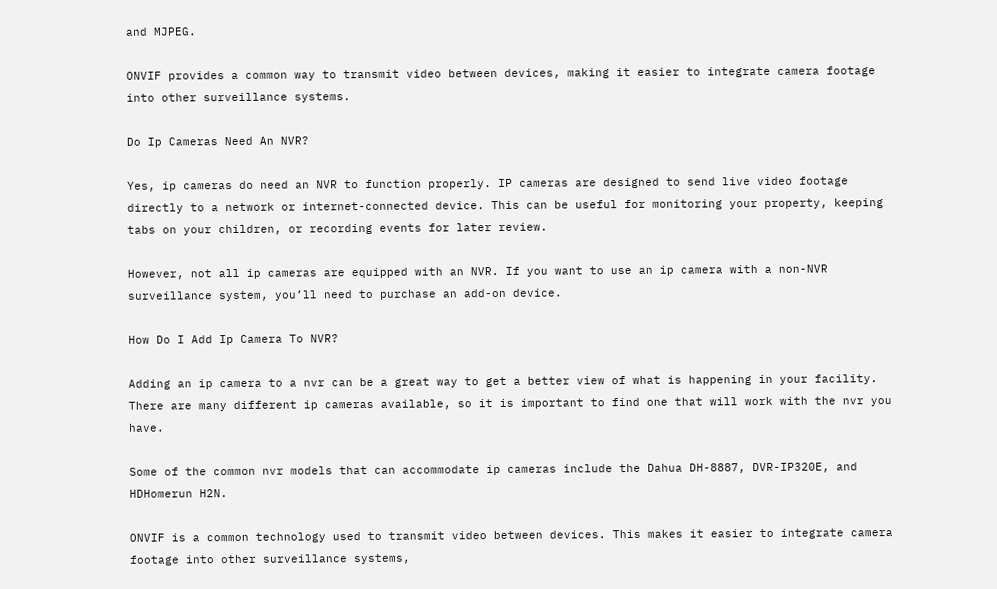and MJPEG.

ONVIF provides a common way to transmit video between devices, making it easier to integrate camera footage into other surveillance systems.

Do Ip Cameras Need An NVR?

Yes, ip cameras do need an NVR to function properly. IP cameras are designed to send live video footage directly to a network or internet-connected device. This can be useful for monitoring your property, keeping tabs on your children, or recording events for later review.

However, not all ip cameras are equipped with an NVR. If you want to use an ip camera with a non-NVR surveillance system, you’ll need to purchase an add-on device.

How Do I Add Ip Camera To NVR?

Adding an ip camera to a nvr can be a great way to get a better view of what is happening in your facility. There are many different ip cameras available, so it is important to find one that will work with the nvr you have.

Some of the common nvr models that can accommodate ip cameras include the Dahua DH-8887, DVR-IP320E, and HDHomerun H2N.

ONVIF is a common technology used to transmit video between devices. This makes it easier to integrate camera footage into other surveillance systems,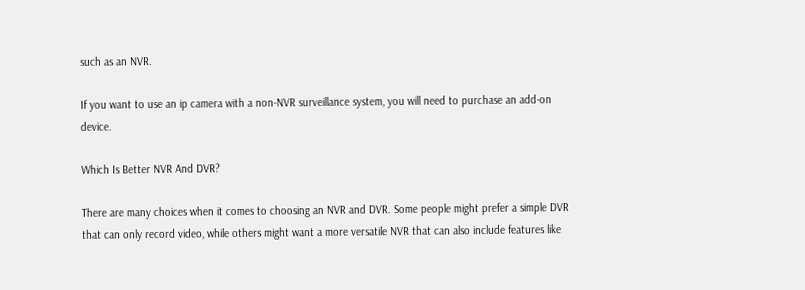such as an NVR.

If you want to use an ip camera with a non-NVR surveillance system, you will need to purchase an add-on device.

Which Is Better NVR And DVR?

There are many choices when it comes to choosing an NVR and DVR. Some people might prefer a simple DVR that can only record video, while others might want a more versatile NVR that can also include features like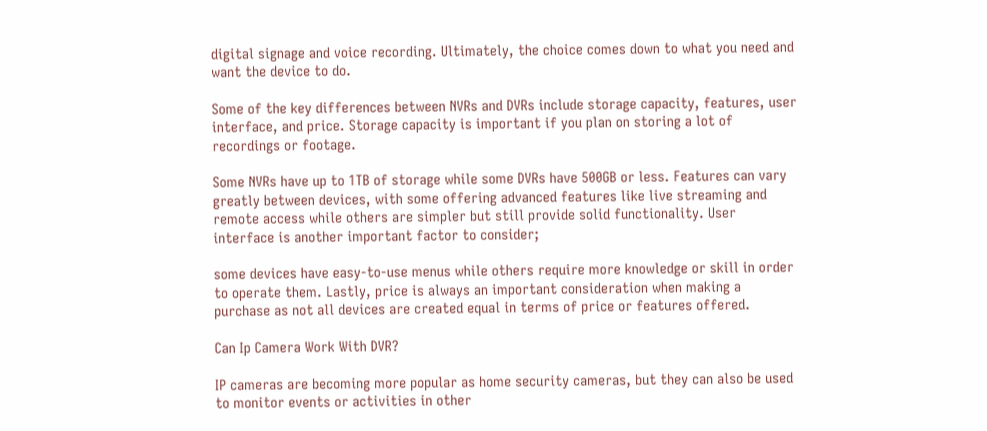digital signage and voice recording. Ultimately, the choice comes down to what you need and want the device to do.

Some of the key differences between NVRs and DVRs include storage capacity, features, user interface, and price. Storage capacity is important if you plan on storing a lot of recordings or footage.

Some NVRs have up to 1TB of storage while some DVRs have 500GB or less. Features can vary greatly between devices, with some offering advanced features like live streaming and remote access while others are simpler but still provide solid functionality. User interface is another important factor to consider;

some devices have easy-to-use menus while others require more knowledge or skill in order to operate them. Lastly, price is always an important consideration when making a purchase as not all devices are created equal in terms of price or features offered.

Can Ip Camera Work With DVR?

IP cameras are becoming more popular as home security cameras, but they can also be used to monitor events or activities in other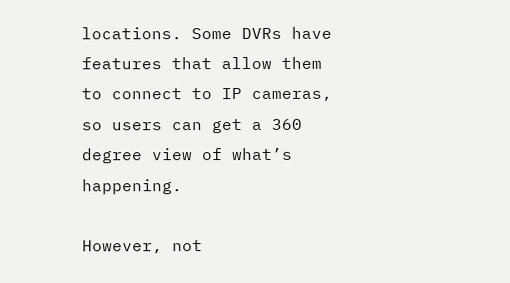locations. Some DVRs have features that allow them to connect to IP cameras, so users can get a 360 degree view of what’s happening.

However, not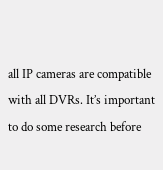all IP cameras are compatible with all DVRs. It’s important to do some research before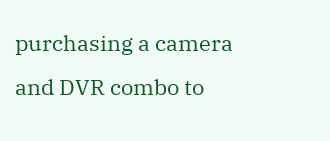purchasing a camera and DVR combo to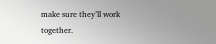make sure they’ll work together.